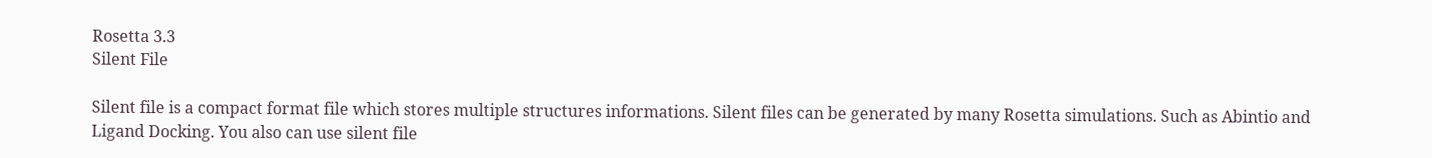Rosetta 3.3
Silent File

Silent file is a compact format file which stores multiple structures informations. Silent files can be generated by many Rosetta simulations. Such as Abintio and Ligand Docking. You also can use silent file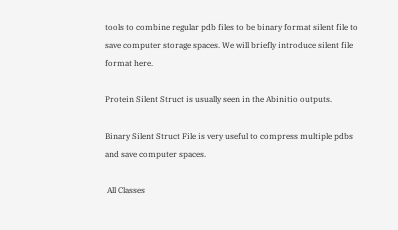tools to combine regular pdb files to be binary format silent file to save computer storage spaces. We will briefly introduce silent file format here.

Protein Silent Struct is usually seen in the Abinitio outputs.

Binary Silent Struct File is very useful to compress multiple pdbs and save computer spaces.

 All Classes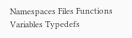Namespaces Files Functions Variables Typedefs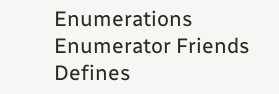Enumerations Enumerator Friends Defines